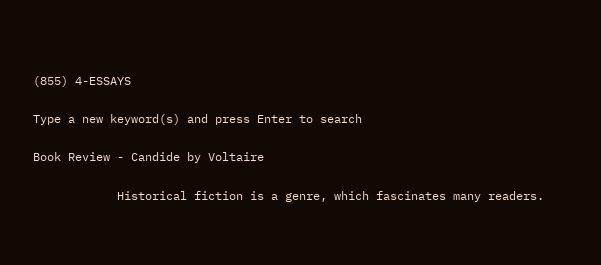(855) 4-ESSAYS

Type a new keyword(s) and press Enter to search

Book Review - Candide by Voltaire

            Historical fiction is a genre, which fascinates many readers.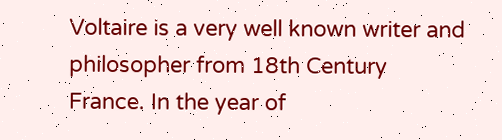Voltaire is a very well known writer and philosopher from 18th Century France. In the year of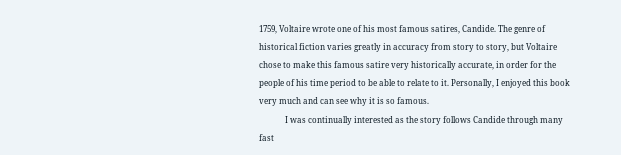1759, Voltaire wrote one of his most famous satires, Candide. The genre of historical fiction varies greatly in accuracy from story to story, but Voltaire chose to make this famous satire very historically accurate, in order for the people of his time period to be able to relate to it. Personally, I enjoyed this book very much and can see why it is so famous.
             I was continually interested as the story follows Candide through many fast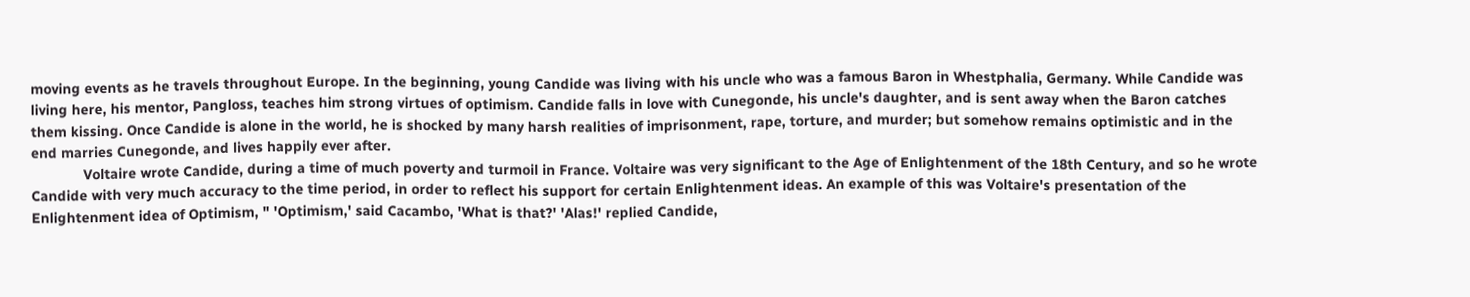moving events as he travels throughout Europe. In the beginning, young Candide was living with his uncle who was a famous Baron in Whestphalia, Germany. While Candide was living here, his mentor, Pangloss, teaches him strong virtues of optimism. Candide falls in love with Cunegonde, his uncle's daughter, and is sent away when the Baron catches them kissing. Once Candide is alone in the world, he is shocked by many harsh realities of imprisonment, rape, torture, and murder; but somehow remains optimistic and in the end marries Cunegonde, and lives happily ever after.
             Voltaire wrote Candide, during a time of much poverty and turmoil in France. Voltaire was very significant to the Age of Enlightenment of the 18th Century, and so he wrote Candide with very much accuracy to the time period, in order to reflect his support for certain Enlightenment ideas. An example of this was Voltaire's presentation of the Enlightenment idea of Optimism, " 'Optimism,' said Cacambo, 'What is that?' 'Alas!' replied Candide,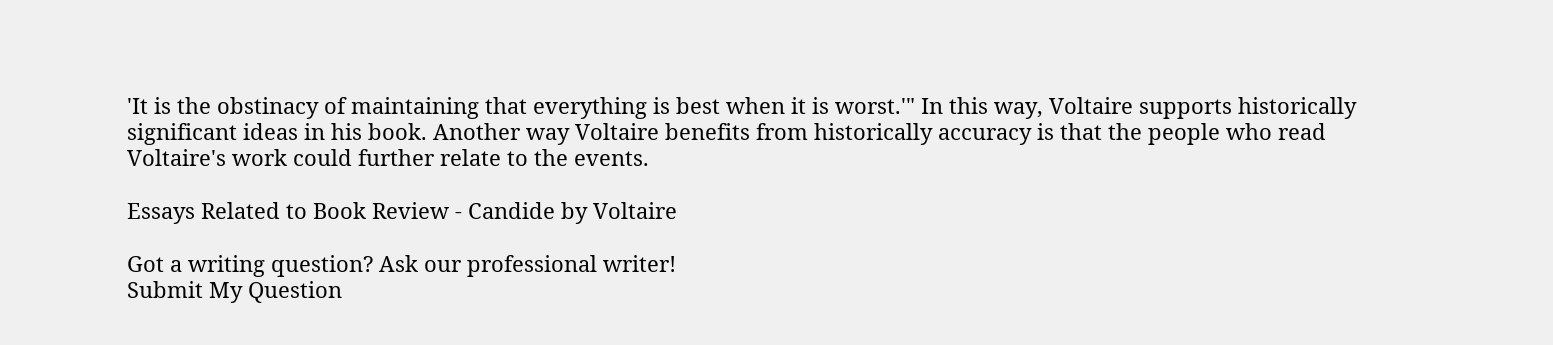'It is the obstinacy of maintaining that everything is best when it is worst.'" In this way, Voltaire supports historically significant ideas in his book. Another way Voltaire benefits from historically accuracy is that the people who read Voltaire's work could further relate to the events.

Essays Related to Book Review - Candide by Voltaire

Got a writing question? Ask our professional writer!
Submit My Question